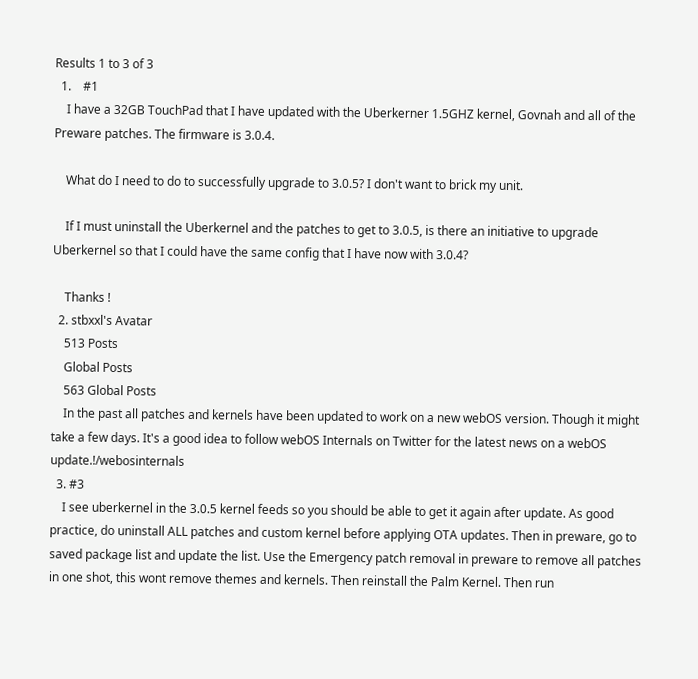Results 1 to 3 of 3
  1.    #1
    I have a 32GB TouchPad that I have updated with the Uberkerner 1.5GHZ kernel, Govnah and all of the Preware patches. The firmware is 3.0.4.

    What do I need to do to successfully upgrade to 3.0.5? I don't want to brick my unit.

    If I must uninstall the Uberkernel and the patches to get to 3.0.5, is there an initiative to upgrade Uberkernel so that I could have the same config that I have now with 3.0.4?

    Thanks !
  2. stbxxl's Avatar
    513 Posts
    Global Posts
    563 Global Posts
    In the past all patches and kernels have been updated to work on a new webOS version. Though it might take a few days. It's a good idea to follow webOS Internals on Twitter for the latest news on a webOS update.!/webosinternals
  3. #3
    I see uberkernel in the 3.0.5 kernel feeds so you should be able to get it again after update. As good practice, do uninstall ALL patches and custom kernel before applying OTA updates. Then in preware, go to saved package list and update the list. Use the Emergency patch removal in preware to remove all patches in one shot, this wont remove themes and kernels. Then reinstall the Palm Kernel. Then run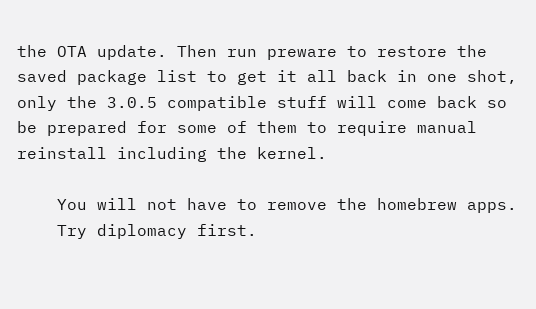the OTA update. Then run preware to restore the saved package list to get it all back in one shot, only the 3.0.5 compatible stuff will come back so be prepared for some of them to require manual reinstall including the kernel.

    You will not have to remove the homebrew apps.
    Try diplomacy first.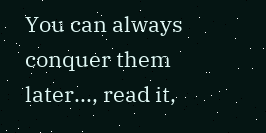You can always conquer them later..., read it,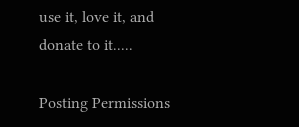use it, love it, and donate to it.....

Posting Permissions